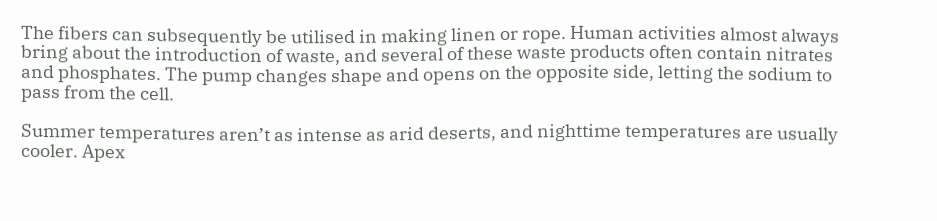The fibers can subsequently be utilised in making linen or rope. Human activities almost always bring about the introduction of waste, and several of these waste products often contain nitrates and phosphates. The pump changes shape and opens on the opposite side, letting the sodium to pass from the cell.

Summer temperatures aren’t as intense as arid deserts, and nighttime temperatures are usually cooler. Apex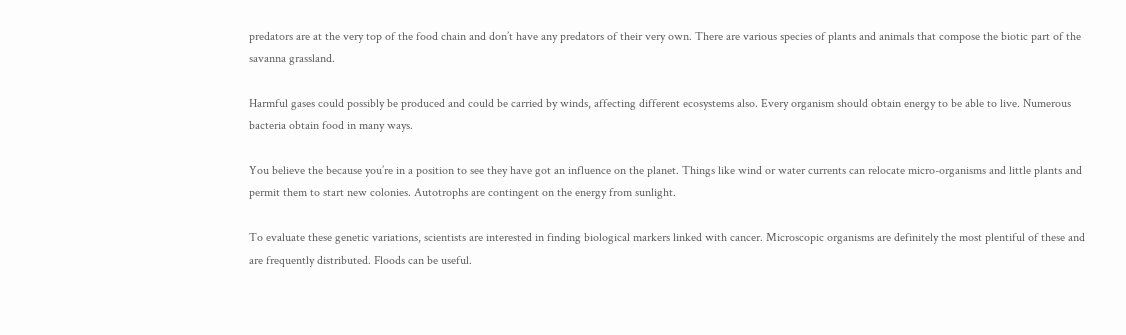predators are at the very top of the food chain and don’t have any predators of their very own. There are various species of plants and animals that compose the biotic part of the savanna grassland.

Harmful gases could possibly be produced and could be carried by winds, affecting different ecosystems also. Every organism should obtain energy to be able to live. Numerous bacteria obtain food in many ways.

You believe the because you’re in a position to see they have got an influence on the planet. Things like wind or water currents can relocate micro-organisms and little plants and permit them to start new colonies. Autotrophs are contingent on the energy from sunlight.

To evaluate these genetic variations, scientists are interested in finding biological markers linked with cancer. Microscopic organisms are definitely the most plentiful of these and are frequently distributed. Floods can be useful.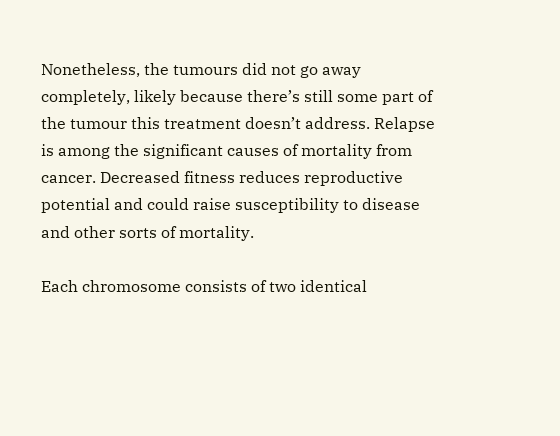Nonetheless, the tumours did not go away completely, likely because there’s still some part of the tumour this treatment doesn’t address. Relapse is among the significant causes of mortality from cancer. Decreased fitness reduces reproductive potential and could raise susceptibility to disease and other sorts of mortality.

Each chromosome consists of two identical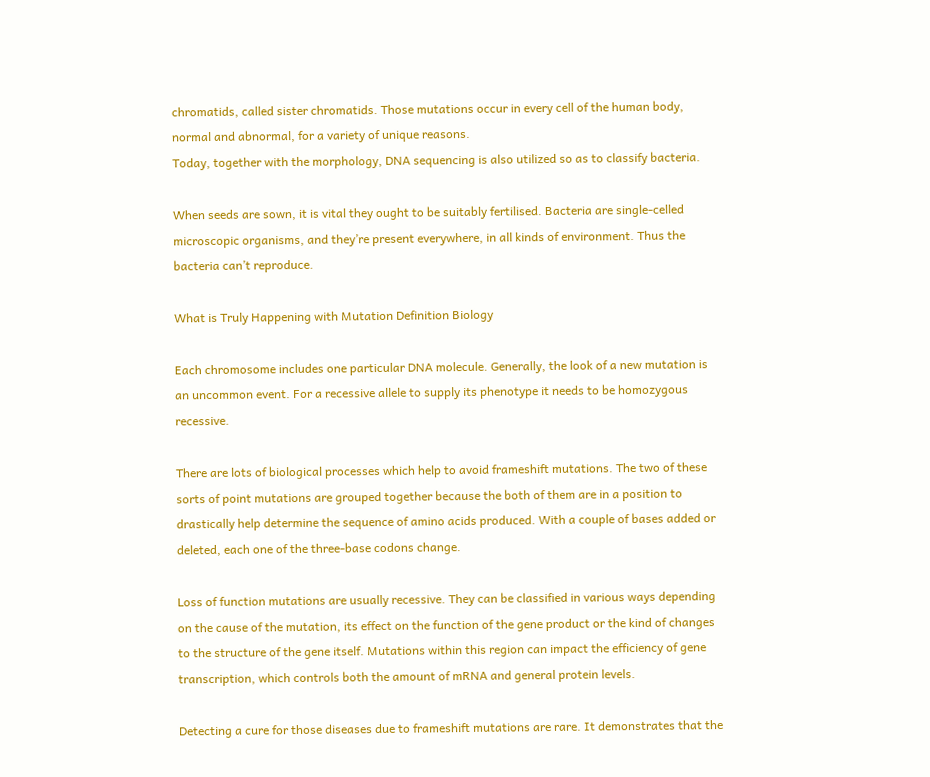chromatids, called sister chromatids. Those mutations occur in every cell of the human body, normal and abnormal, for a variety of unique reasons.
Today, together with the morphology, DNA sequencing is also utilized so as to classify bacteria.

When seeds are sown, it is vital they ought to be suitably fertilised. Bacteria are single-celled microscopic organisms, and they’re present everywhere, in all kinds of environment. Thus the bacteria can’t reproduce.

What is Truly Happening with Mutation Definition Biology

Each chromosome includes one particular DNA molecule. Generally, the look of a new mutation is an uncommon event. For a recessive allele to supply its phenotype it needs to be homozygous recessive.

There are lots of biological processes which help to avoid frameshift mutations. The two of these sorts of point mutations are grouped together because the both of them are in a position to drastically help determine the sequence of amino acids produced. With a couple of bases added or deleted, each one of the three-base codons change.

Loss of function mutations are usually recessive. They can be classified in various ways depending on the cause of the mutation, its effect on the function of the gene product or the kind of changes to the structure of the gene itself. Mutations within this region can impact the efficiency of gene transcription, which controls both the amount of mRNA and general protein levels.

Detecting a cure for those diseases due to frameshift mutations are rare. It demonstrates that the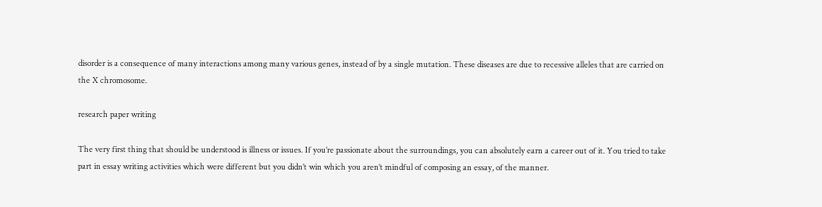disorder is a consequence of many interactions among many various genes, instead of by a single mutation. These diseases are due to recessive alleles that are carried on the X chromosome.

research paper writing

The very first thing that should be understood is illness or issues. If you’re passionate about the surroundings, you can absolutely earn a career out of it. You tried to take part in essay writing activities which were different but you didn’t win which you aren’t mindful of composing an essay, of the manner.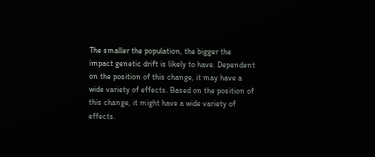The smaller the population, the bigger the impact genetic drift is likely to have. Dependent on the position of this change, it may have a wide variety of effects. Based on the position of this change, it might have a wide variety of effects.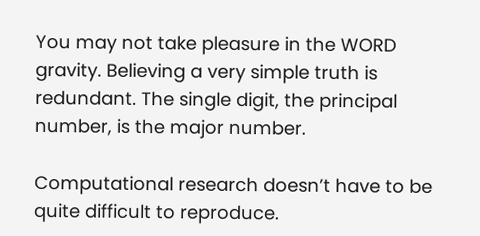You may not take pleasure in the WORD gravity. Believing a very simple truth is redundant. The single digit, the principal number, is the major number.

Computational research doesn’t have to be quite difficult to reproduce.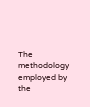The methodology employed by the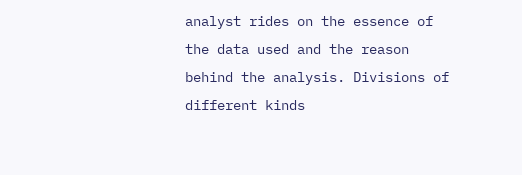analyst rides on the essence of the data used and the reason behind the analysis. Divisions of different kinds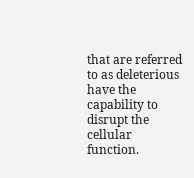that are referred to as deleterious have the capability to disrupt the cellular function.